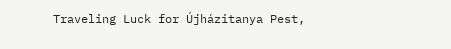Traveling Luck for Újházitanya Pest,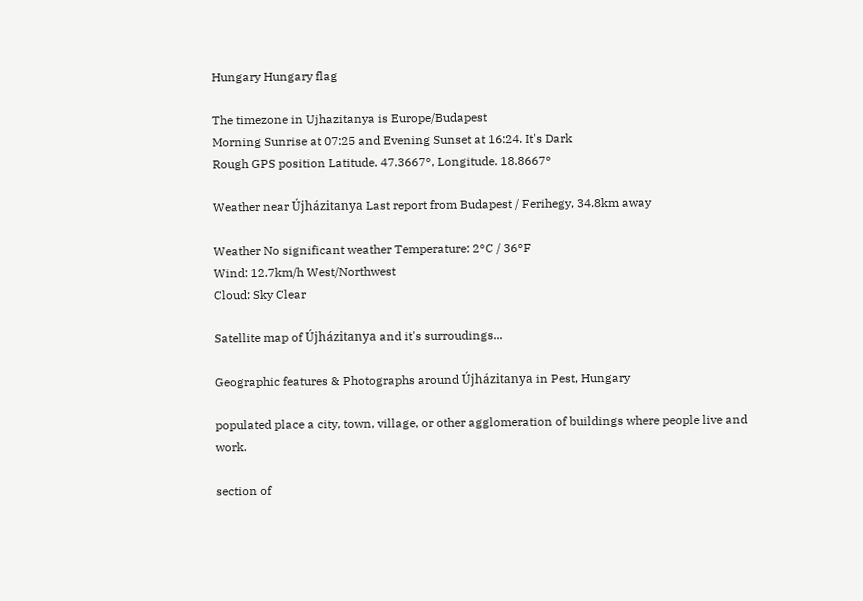Hungary Hungary flag

The timezone in Ujhazitanya is Europe/Budapest
Morning Sunrise at 07:25 and Evening Sunset at 16:24. It's Dark
Rough GPS position Latitude. 47.3667°, Longitude. 18.8667°

Weather near Újházitanya Last report from Budapest / Ferihegy, 34.8km away

Weather No significant weather Temperature: 2°C / 36°F
Wind: 12.7km/h West/Northwest
Cloud: Sky Clear

Satellite map of Újházitanya and it's surroudings...

Geographic features & Photographs around Újházitanya in Pest, Hungary

populated place a city, town, village, or other agglomeration of buildings where people live and work.

section of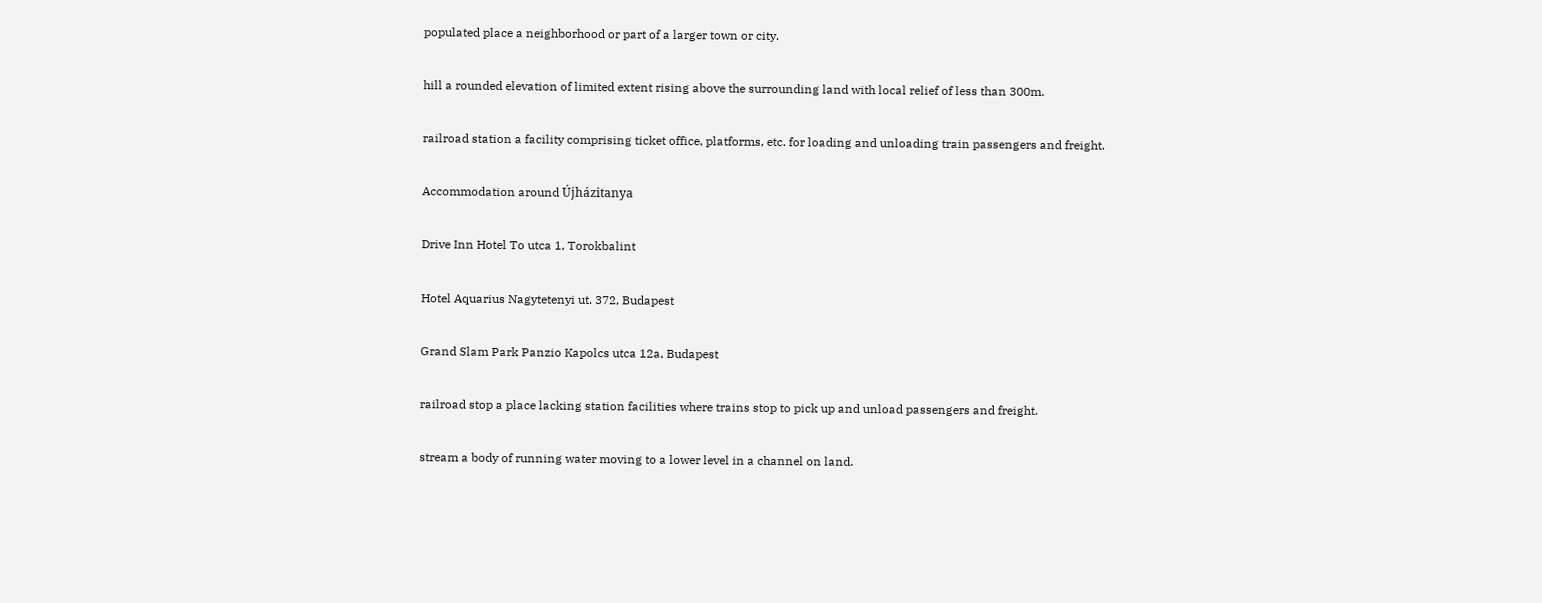populated place a neighborhood or part of a larger town or city.

hill a rounded elevation of limited extent rising above the surrounding land with local relief of less than 300m.

railroad station a facility comprising ticket office, platforms, etc. for loading and unloading train passengers and freight.

Accommodation around Újházitanya

Drive Inn Hotel To utca 1, Torokbalint

Hotel Aquarius Nagytetenyi ut. 372, Budapest

Grand Slam Park Panzio Kapolcs utca 12a, Budapest

railroad stop a place lacking station facilities where trains stop to pick up and unload passengers and freight.

stream a body of running water moving to a lower level in a channel on land.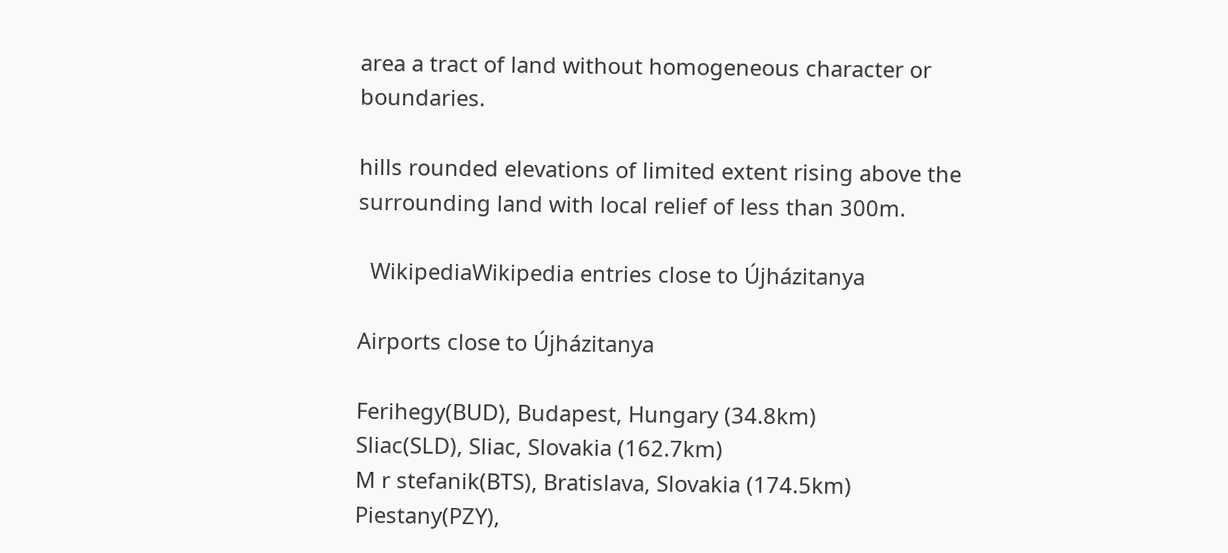area a tract of land without homogeneous character or boundaries.

hills rounded elevations of limited extent rising above the surrounding land with local relief of less than 300m.

  WikipediaWikipedia entries close to Újházitanya

Airports close to Újházitanya

Ferihegy(BUD), Budapest, Hungary (34.8km)
Sliac(SLD), Sliac, Slovakia (162.7km)
M r stefanik(BTS), Bratislava, Slovakia (174.5km)
Piestany(PZY),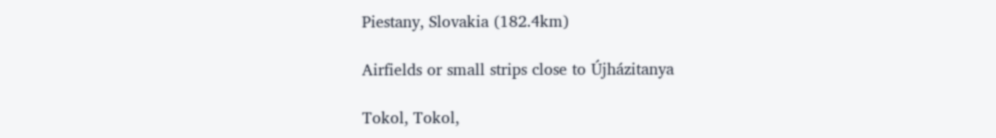Piestany, Slovakia (182.4km)

Airfields or small strips close to Újházitanya

Tokol, Tokol,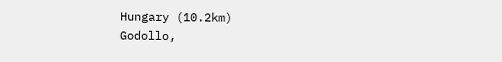Hungary (10.2km)
Godollo,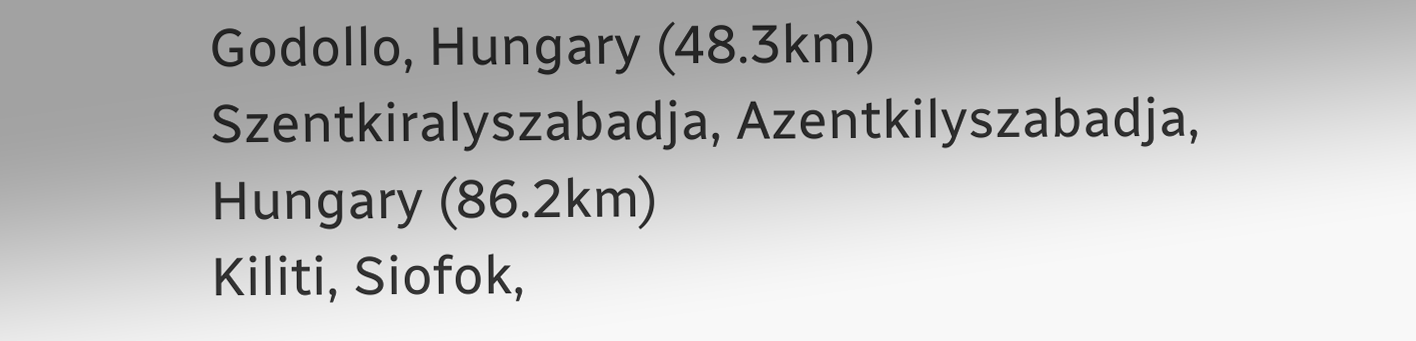Godollo, Hungary (48.3km)
Szentkiralyszabadja, Azentkilyszabadja, Hungary (86.2km)
Kiliti, Siofok,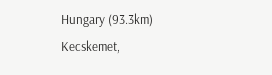Hungary (93.3km)
Kecskemet,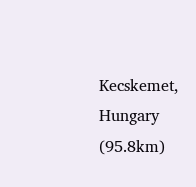Kecskemet, Hungary (95.8km)